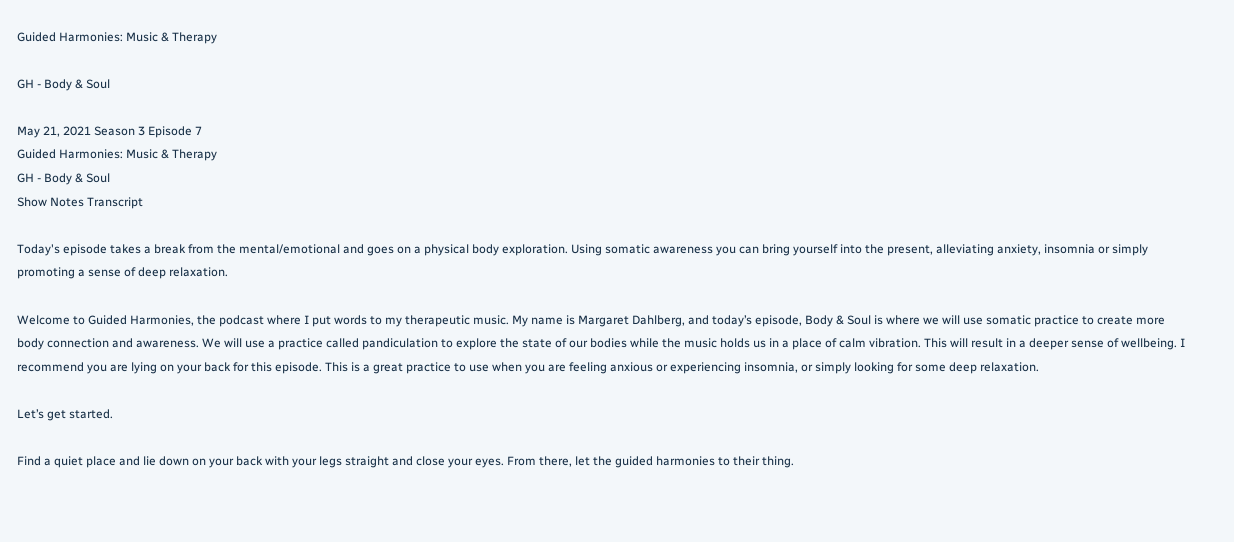Guided Harmonies: Music & Therapy

GH - Body & Soul

May 21, 2021 Season 3 Episode 7
Guided Harmonies: Music & Therapy
GH - Body & Soul
Show Notes Transcript

Today's episode takes a break from the mental/emotional and goes on a physical body exploration. Using somatic awareness you can bring yourself into the present, alleviating anxiety, insomnia or simply promoting a sense of deep relaxation.

Welcome to Guided Harmonies, the podcast where I put words to my therapeutic music. My name is Margaret Dahlberg, and today’s episode, Body & Soul is where we will use somatic practice to create more body connection and awareness. We will use a practice called pandiculation to explore the state of our bodies while the music holds us in a place of calm vibration. This will result in a deeper sense of wellbeing. I recommend you are lying on your back for this episode. This is a great practice to use when you are feeling anxious or experiencing insomnia, or simply looking for some deep relaxation.

Let’s get started.

Find a quiet place and lie down on your back with your legs straight and close your eyes. From there, let the guided harmonies to their thing.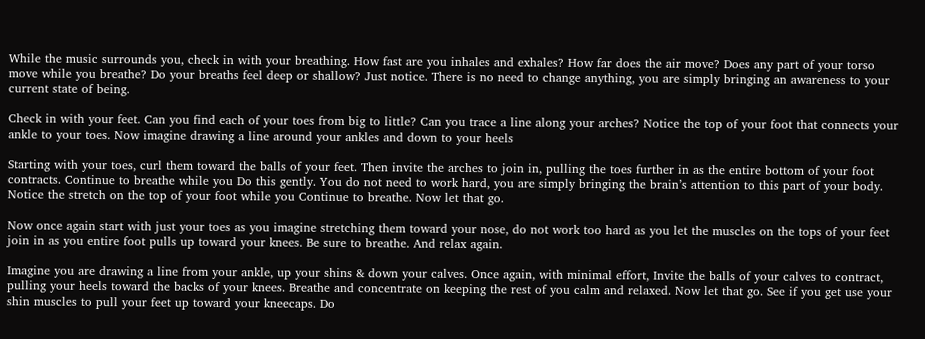While the music surrounds you, check in with your breathing. How fast are you inhales and exhales? How far does the air move? Does any part of your torso move while you breathe? Do your breaths feel deep or shallow? Just notice. There is no need to change anything, you are simply bringing an awareness to your current state of being.

Check in with your feet. Can you find each of your toes from big to little? Can you trace a line along your arches? Notice the top of your foot that connects your ankle to your toes. Now imagine drawing a line around your ankles and down to your heels

Starting with your toes, curl them toward the balls of your feet. Then invite the arches to join in, pulling the toes further in as the entire bottom of your foot contracts. Continue to breathe while you Do this gently. You do not need to work hard, you are simply bringing the brain’s attention to this part of your body. Notice the stretch on the top of your foot while you Continue to breathe. Now let that go.

Now once again start with just your toes as you imagine stretching them toward your nose, do not work too hard as you let the muscles on the tops of your feet join in as you entire foot pulls up toward your knees. Be sure to breathe. And relax again.

Imagine you are drawing a line from your ankle, up your shins & down your calves. Once again, with minimal effort, Invite the balls of your calves to contract, pulling your heels toward the backs of your knees. Breathe and concentrate on keeping the rest of you calm and relaxed. Now let that go. See if you get use your shin muscles to pull your feet up toward your kneecaps. Do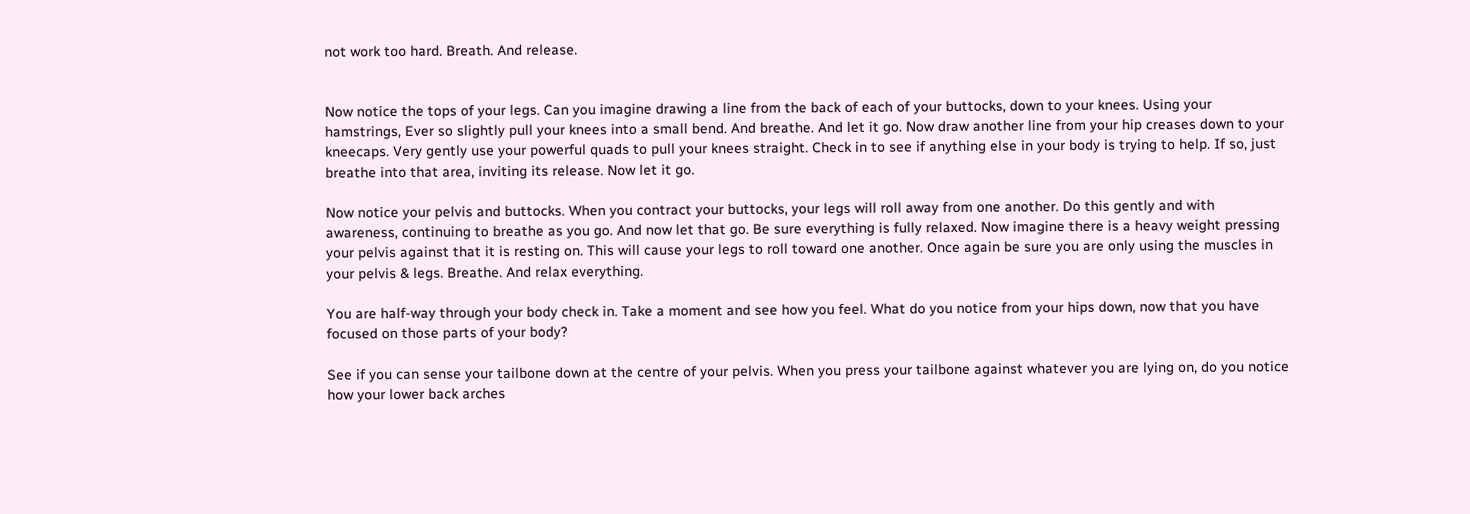not work too hard. Breath. And release.


Now notice the tops of your legs. Can you imagine drawing a line from the back of each of your buttocks, down to your knees. Using your hamstrings, Ever so slightly pull your knees into a small bend. And breathe. And let it go. Now draw another line from your hip creases down to your kneecaps. Very gently use your powerful quads to pull your knees straight. Check in to see if anything else in your body is trying to help. If so, just breathe into that area, inviting its release. Now let it go.

Now notice your pelvis and buttocks. When you contract your buttocks, your legs will roll away from one another. Do this gently and with awareness, continuing to breathe as you go. And now let that go. Be sure everything is fully relaxed. Now imagine there is a heavy weight pressing your pelvis against that it is resting on. This will cause your legs to roll toward one another. Once again be sure you are only using the muscles in your pelvis & legs. Breathe. And relax everything.

You are half-way through your body check in. Take a moment and see how you feel. What do you notice from your hips down, now that you have focused on those parts of your body?

See if you can sense your tailbone down at the centre of your pelvis. When you press your tailbone against whatever you are lying on, do you notice how your lower back arches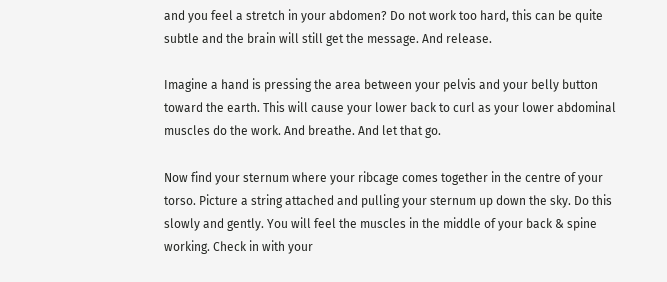and you feel a stretch in your abdomen? Do not work too hard, this can be quite subtle and the brain will still get the message. And release.

Imagine a hand is pressing the area between your pelvis and your belly button toward the earth. This will cause your lower back to curl as your lower abdominal muscles do the work. And breathe. And let that go.

Now find your sternum where your ribcage comes together in the centre of your torso. Picture a string attached and pulling your sternum up down the sky. Do this slowly and gently. You will feel the muscles in the middle of your back & spine working. Check in with your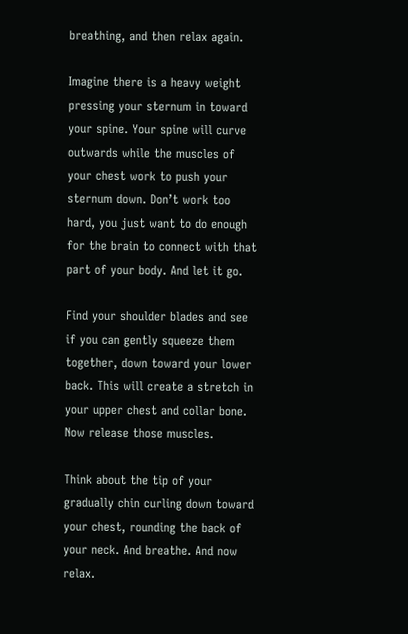breathing, and then relax again.

Imagine there is a heavy weight pressing your sternum in toward your spine. Your spine will curve outwards while the muscles of your chest work to push your sternum down. Don’t work too hard, you just want to do enough for the brain to connect with that part of your body. And let it go.

Find your shoulder blades and see if you can gently squeeze them together, down toward your lower back. This will create a stretch in your upper chest and collar bone. Now release those muscles.

Think about the tip of your gradually chin curling down toward your chest, rounding the back of your neck. And breathe. And now relax.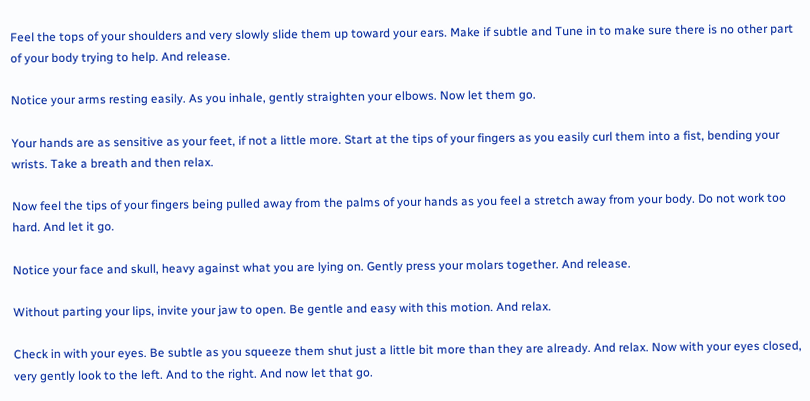Feel the tops of your shoulders and very slowly slide them up toward your ears. Make if subtle and Tune in to make sure there is no other part of your body trying to help. And release.

Notice your arms resting easily. As you inhale, gently straighten your elbows. Now let them go.

Your hands are as sensitive as your feet, if not a little more. Start at the tips of your fingers as you easily curl them into a fist, bending your wrists. Take a breath and then relax.

Now feel the tips of your fingers being pulled away from the palms of your hands as you feel a stretch away from your body. Do not work too hard. And let it go.

Notice your face and skull, heavy against what you are lying on. Gently press your molars together. And release.

Without parting your lips, invite your jaw to open. Be gentle and easy with this motion. And relax.

Check in with your eyes. Be subtle as you squeeze them shut just a little bit more than they are already. And relax. Now with your eyes closed, very gently look to the left. And to the right. And now let that go.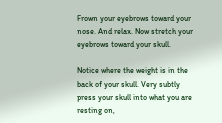Frown your eyebrows toward your nose. And relax. Now stretch your eyebrows toward your skull.

Notice where the weight is in the back of your skull. Very subtly press your skull into what you are resting on,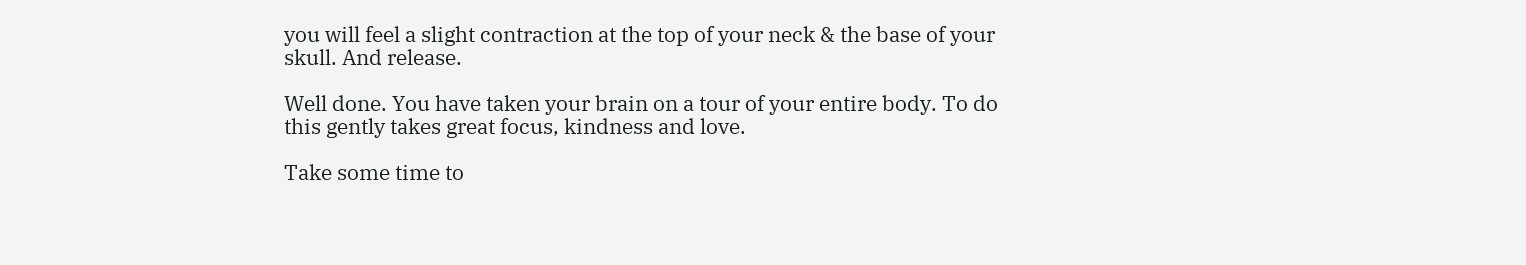you will feel a slight contraction at the top of your neck & the base of your skull. And release.

Well done. You have taken your brain on a tour of your entire body. To do this gently takes great focus, kindness and love.

Take some time to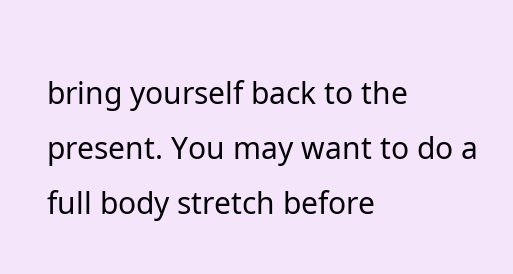bring yourself back to the present. You may want to do a full body stretch before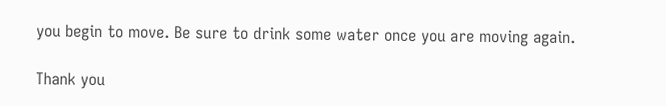you begin to move. Be sure to drink some water once you are moving again.

Thank you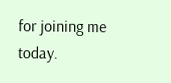for joining me today.